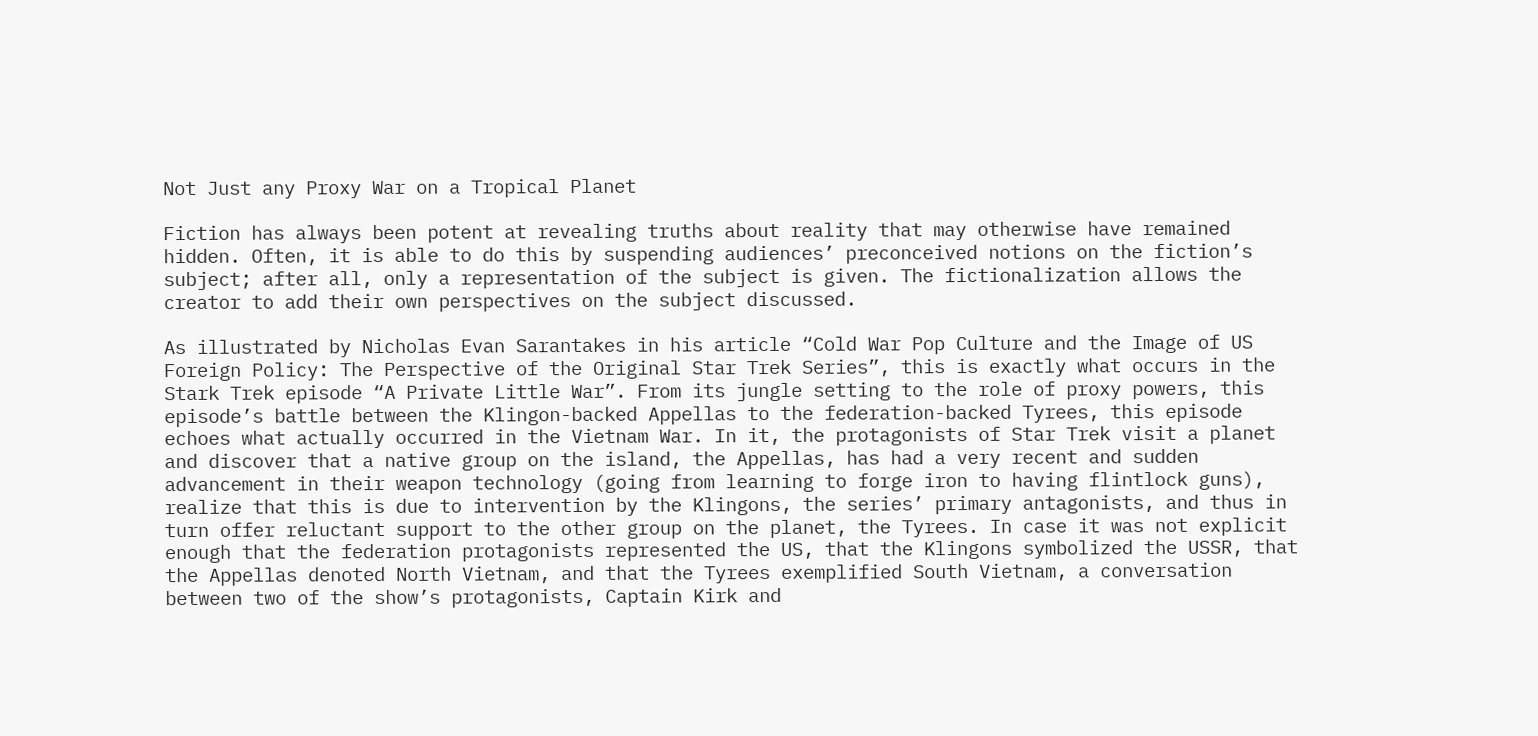Not Just any Proxy War on a Tropical Planet

Fiction has always been potent at revealing truths about reality that may otherwise have remained hidden. Often, it is able to do this by suspending audiences’ preconceived notions on the fiction’s subject; after all, only a representation of the subject is given. The fictionalization allows the creator to add their own perspectives on the subject discussed.

As illustrated by Nicholas Evan Sarantakes in his article “Cold War Pop Culture and the Image of US Foreign Policy: The Perspective of the Original Star Trek Series”, this is exactly what occurs in the Stark Trek episode “A Private Little War”. From its jungle setting to the role of proxy powers, this episode’s battle between the Klingon-backed Appellas to the federation-backed Tyrees, this episode echoes what actually occurred in the Vietnam War. In it, the protagonists of Star Trek visit a planet and discover that a native group on the island, the Appellas, has had a very recent and sudden advancement in their weapon technology (going from learning to forge iron to having flintlock guns), realize that this is due to intervention by the Klingons, the series’ primary antagonists, and thus in turn offer reluctant support to the other group on the planet, the Tyrees. In case it was not explicit enough that the federation protagonists represented the US, that the Klingons symbolized the USSR, that the Appellas denoted North Vietnam, and that the Tyrees exemplified South Vietnam, a conversation between two of the show’s protagonists, Captain Kirk and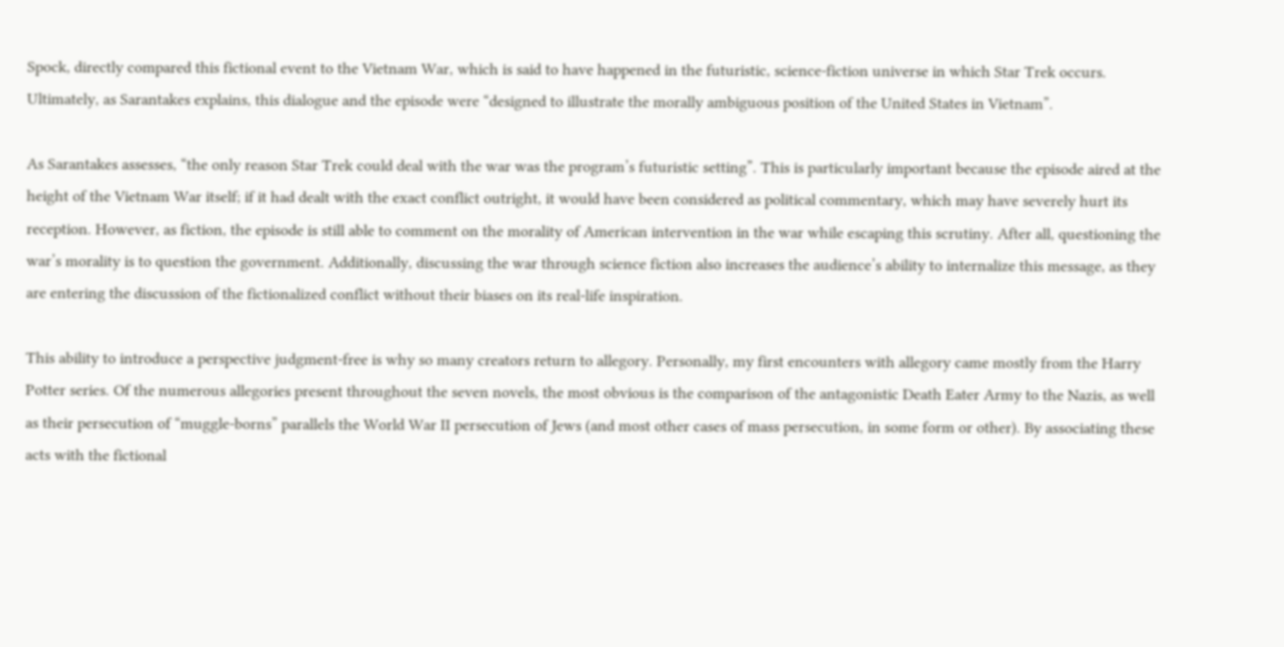Spock, directly compared this fictional event to the Vietnam War, which is said to have happened in the futuristic, science-fiction universe in which Star Trek occurs. Ultimately, as Sarantakes explains, this dialogue and the episode were “designed to illustrate the morally ambiguous position of the United States in Vietnam”.

As Sarantakes assesses, “the only reason Star Trek could deal with the war was the program’s futuristic setting”. This is particularly important because the episode aired at the height of the Vietnam War itself; if it had dealt with the exact conflict outright, it would have been considered as political commentary, which may have severely hurt its reception. However, as fiction, the episode is still able to comment on the morality of American intervention in the war while escaping this scrutiny. After all, questioning the war’s morality is to question the government. Additionally, discussing the war through science fiction also increases the audience’s ability to internalize this message, as they are entering the discussion of the fictionalized conflict without their biases on its real-life inspiration.

This ability to introduce a perspective judgment-free is why so many creators return to allegory. Personally, my first encounters with allegory came mostly from the Harry Potter series. Of the numerous allegories present throughout the seven novels, the most obvious is the comparison of the antagonistic Death Eater Army to the Nazis, as well as their persecution of “muggle-borns” parallels the World War II persecution of Jews (and most other cases of mass persecution, in some form or other). By associating these acts with the fictional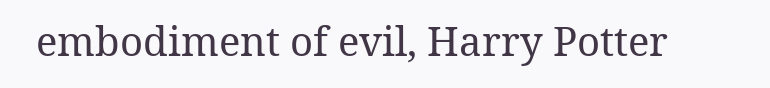embodiment of evil, Harry Potter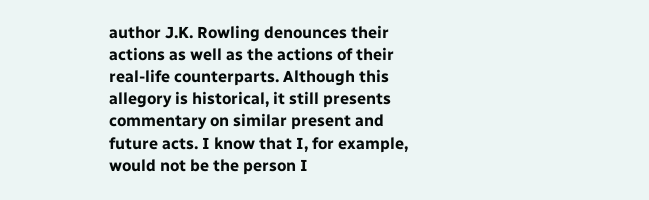author J.K. Rowling denounces their actions as well as the actions of their real-life counterparts. Although this allegory is historical, it still presents commentary on similar present and future acts. I know that I, for example, would not be the person I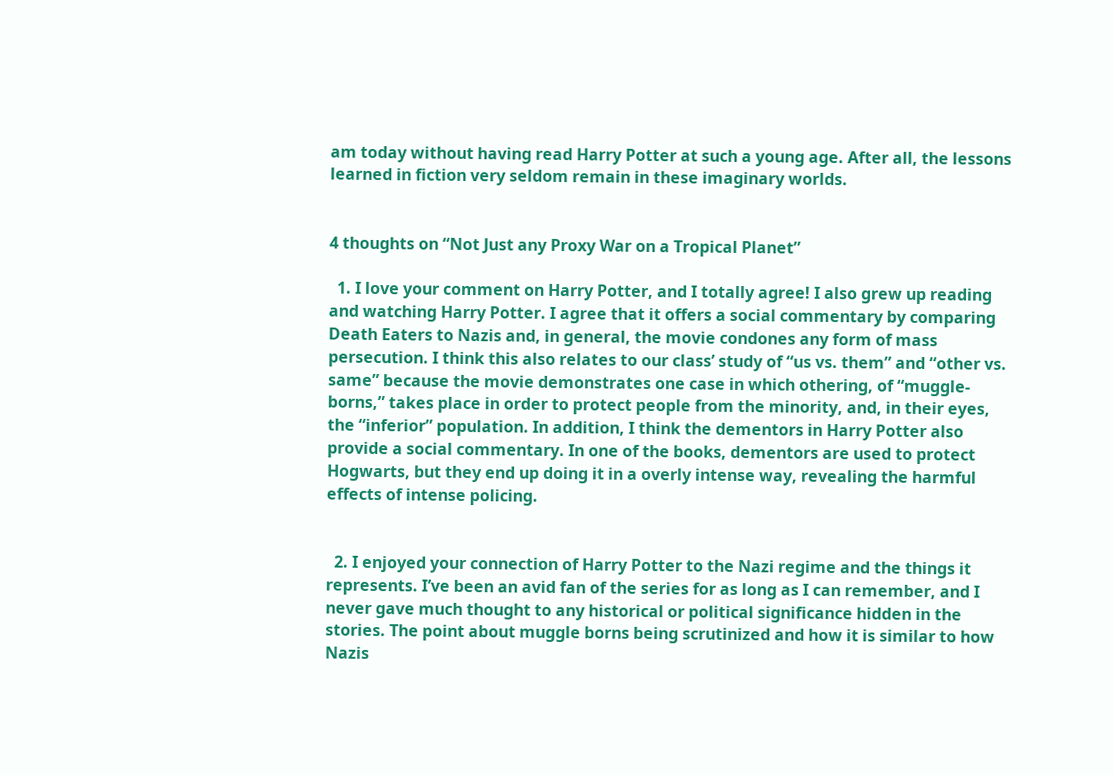am today without having read Harry Potter at such a young age. After all, the lessons learned in fiction very seldom remain in these imaginary worlds.


4 thoughts on “Not Just any Proxy War on a Tropical Planet”

  1. I love your comment on Harry Potter, and I totally agree! I also grew up reading and watching Harry Potter. I agree that it offers a social commentary by comparing Death Eaters to Nazis and, in general, the movie condones any form of mass persecution. I think this also relates to our class’ study of “us vs. them” and “other vs. same” because the movie demonstrates one case in which othering, of “muggle-borns,” takes place in order to protect people from the minority, and, in their eyes, the “inferior” population. In addition, I think the dementors in Harry Potter also provide a social commentary. In one of the books, dementors are used to protect Hogwarts, but they end up doing it in a overly intense way, revealing the harmful effects of intense policing.


  2. I enjoyed your connection of Harry Potter to the Nazi regime and the things it represents. I’ve been an avid fan of the series for as long as I can remember, and I never gave much thought to any historical or political significance hidden in the stories. The point about muggle borns being scrutinized and how it is similar to how Nazis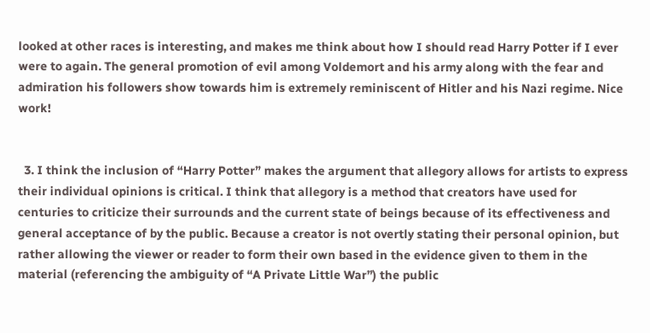looked at other races is interesting, and makes me think about how I should read Harry Potter if I ever were to again. The general promotion of evil among Voldemort and his army along with the fear and admiration his followers show towards him is extremely reminiscent of Hitler and his Nazi regime. Nice work!


  3. I think the inclusion of “Harry Potter” makes the argument that allegory allows for artists to express their individual opinions is critical. I think that allegory is a method that creators have used for centuries to criticize their surrounds and the current state of beings because of its effectiveness and general acceptance of by the public. Because a creator is not overtly stating their personal opinion, but rather allowing the viewer or reader to form their own based in the evidence given to them in the material (referencing the ambiguity of “A Private Little War”) the public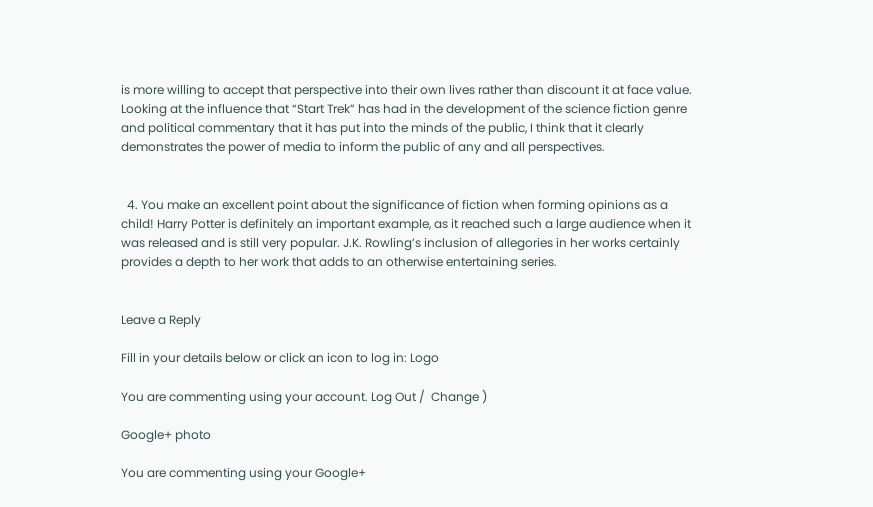is more willing to accept that perspective into their own lives rather than discount it at face value. Looking at the influence that “Start Trek” has had in the development of the science fiction genre and political commentary that it has put into the minds of the public, I think that it clearly demonstrates the power of media to inform the public of any and all perspectives.


  4. You make an excellent point about the significance of fiction when forming opinions as a child! Harry Potter is definitely an important example, as it reached such a large audience when it was released and is still very popular. J.K. Rowling’s inclusion of allegories in her works certainly provides a depth to her work that adds to an otherwise entertaining series.


Leave a Reply

Fill in your details below or click an icon to log in: Logo

You are commenting using your account. Log Out /  Change )

Google+ photo

You are commenting using your Google+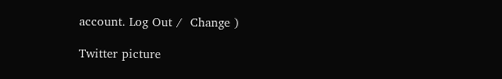account. Log Out /  Change )

Twitter picture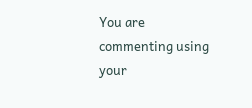You are commenting using your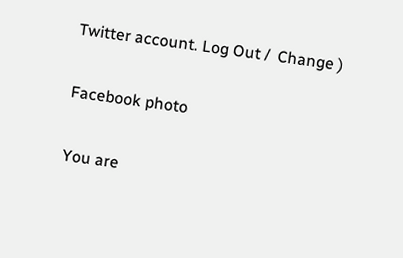Twitter account. Log Out /  Change )

Facebook photo

You are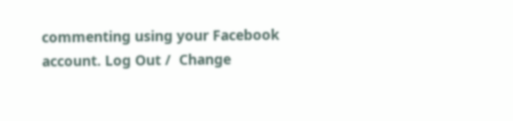commenting using your Facebook account. Log Out /  Change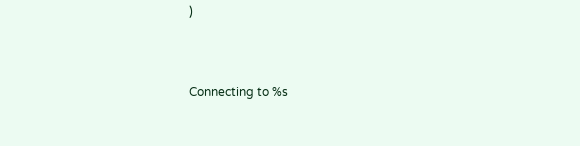)


Connecting to %s